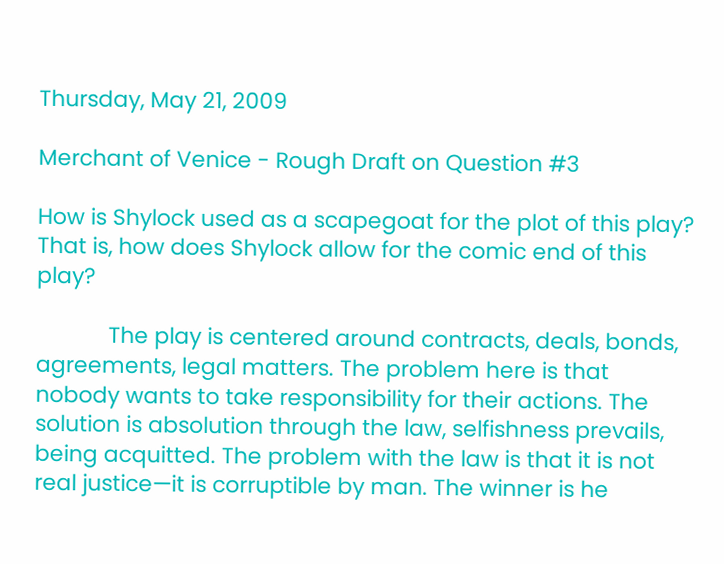Thursday, May 21, 2009

Merchant of Venice - Rough Draft on Question #3

How is Shylock used as a scapegoat for the plot of this play? That is, how does Shylock allow for the comic end of this play?

            The play is centered around contracts, deals, bonds, agreements, legal matters. The problem here is that nobody wants to take responsibility for their actions. The solution is absolution through the law, selfishness prevails, being acquitted. The problem with the law is that it is not real justice—it is corruptible by man. The winner is he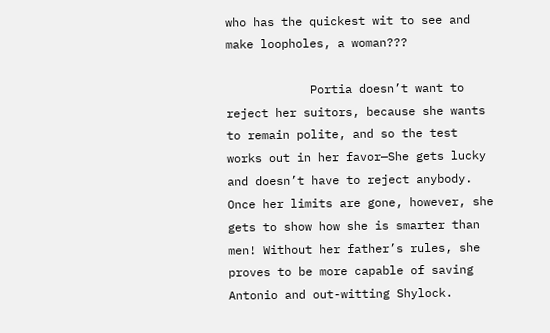who has the quickest wit to see and make loopholes, a woman???

            Portia doesn’t want to reject her suitors, because she wants to remain polite, and so the test works out in her favor—She gets lucky and doesn’t have to reject anybody. Once her limits are gone, however, she gets to show how she is smarter than men! Without her father’s rules, she proves to be more capable of saving Antonio and out-witting Shylock.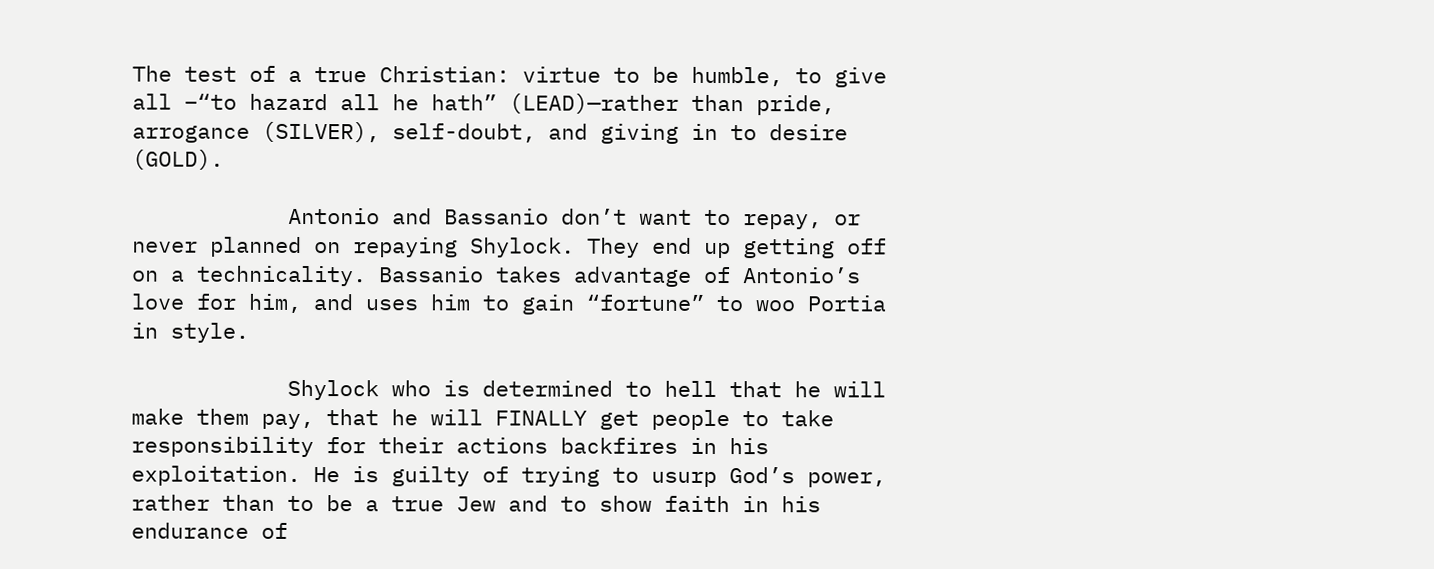The test of a true Christian: virtue to be humble, to give all –“to hazard all he hath” (LEAD)—rather than pride, arrogance (SILVER), self-doubt, and giving in to desire (GOLD).

            Antonio and Bassanio don’t want to repay, or never planned on repaying Shylock. They end up getting off on a technicality. Bassanio takes advantage of Antonio’s love for him, and uses him to gain “fortune” to woo Portia in style.

            Shylock who is determined to hell that he will make them pay, that he will FINALLY get people to take responsibility for their actions backfires in his exploitation. He is guilty of trying to usurp God’s power, rather than to be a true Jew and to show faith in his endurance of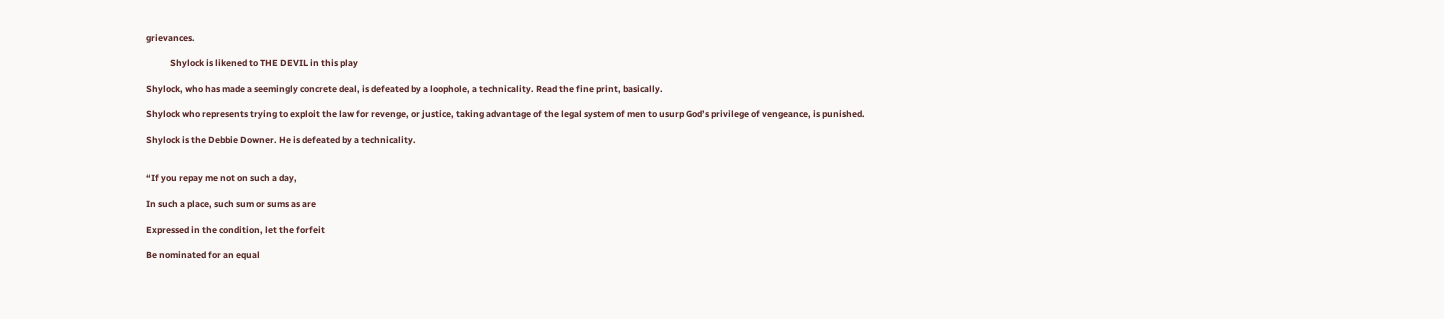grievances.

            Shylock is likened to THE DEVIL in this play

Shylock, who has made a seemingly concrete deal, is defeated by a loophole, a technicality. Read the fine print, basically.

Shylock who represents trying to exploit the law for revenge, or justice, taking advantage of the legal system of men to usurp God’s privilege of vengeance, is punished.

Shylock is the Debbie Downer. He is defeated by a technicality.


“If you repay me not on such a day,

In such a place, such sum or sums as are

Expressed in the condition, let the forfeit

Be nominated for an equal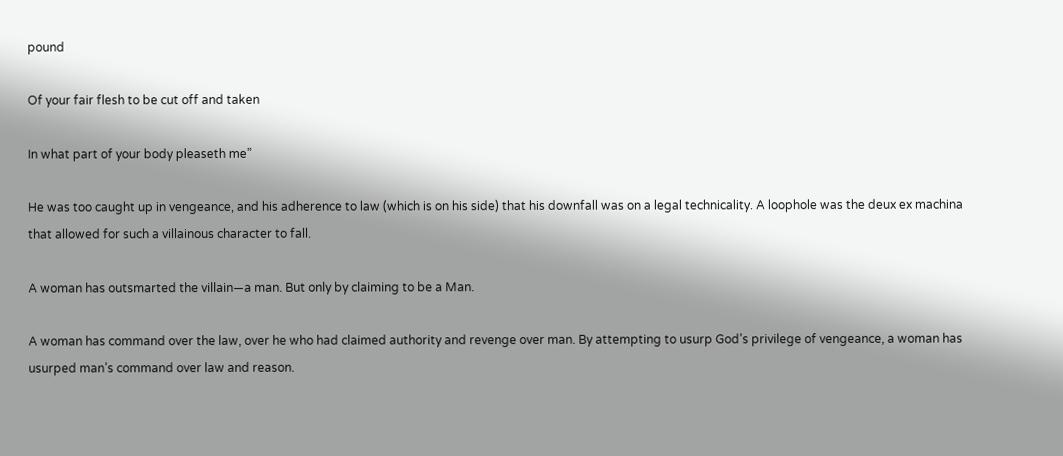pound

Of your fair flesh to be cut off and taken

In what part of your body pleaseth me”

He was too caught up in vengeance, and his adherence to law (which is on his side) that his downfall was on a legal technicality. A loophole was the deux ex machina that allowed for such a villainous character to fall.

A woman has outsmarted the villain—a man. But only by claiming to be a Man.

A woman has command over the law, over he who had claimed authority and revenge over man. By attempting to usurp God’s privilege of vengeance, a woman has usurped man’s command over law and reason.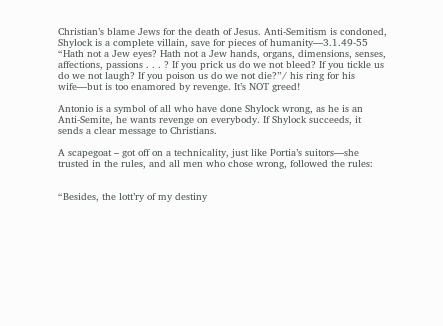Christian’s blame Jews for the death of Jesus. Anti-Semitism is condoned, Shylock is a complete villain, save for pieces of humanity—3.1.49-55 “Hath not a Jew eyes? Hath not a Jew hands, organs, dimensions, senses, affections, passions . . . ? If you prick us do we not bleed? If you tickle us do we not laugh? If you poison us do we not die?”/ his ring for his wife—but is too enamored by revenge. It’s NOT greed!

Antonio is a symbol of all who have done Shylock wrong, as he is an Anti-Semite, he wants revenge on everybody. If Shylock succeeds, it sends a clear message to Christians.

A scapegoat – got off on a technicality, just like Portia’s suitors—she trusted in the rules, and all men who chose wrong, followed the rules:


“Besides, the lott’ry of my destiny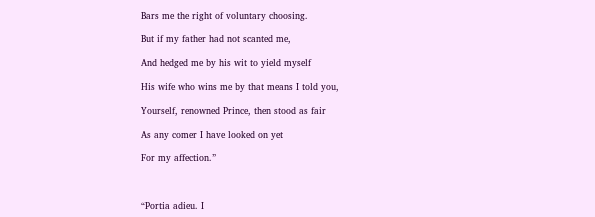Bars me the right of voluntary choosing.

But if my father had not scanted me,

And hedged me by his wit to yield myself

His wife who wins me by that means I told you,

Yourself, renowned Prince, then stood as fair

As any comer I have looked on yet

For my affection.”



“Portia adieu. I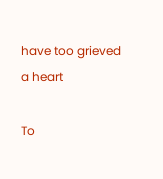have too grieved a heart

To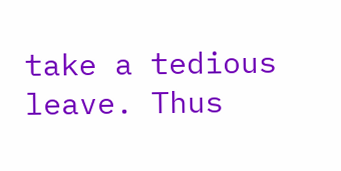take a tedious leave. Thus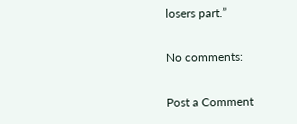losers part.”

No comments:

Post a Comment